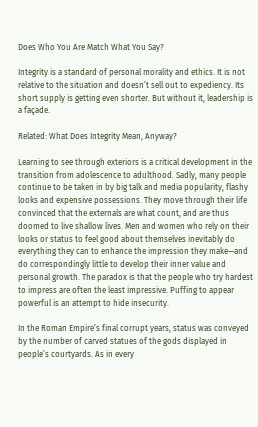Does Who You Are Match What You Say?

Integrity is a standard of personal morality and ethics. It is not relative to the situation and doesn’t sell out to expediency. Its short supply is getting even shorter. But without it, leadership is a façade.

Related: What Does Integrity Mean, Anyway?

Learning to see through exteriors is a critical development in the transition from adolescence to adulthood. Sadly, many people continue to be taken in by big talk and media popularity, flashy looks and expensive possessions. They move through their life convinced that the externals are what count, and are thus doomed to live shallow lives. Men and women who rely on their looks or status to feel good about themselves inevitably do everything they can to enhance the impression they make—and do correspondingly little to develop their inner value and personal growth. The paradox is that the people who try hardest to impress are often the least impressive. Puffing to appear powerful is an attempt to hide insecurity.

In the Roman Empire’s final corrupt years, status was conveyed by the number of carved statues of the gods displayed in people’s courtyards. As in every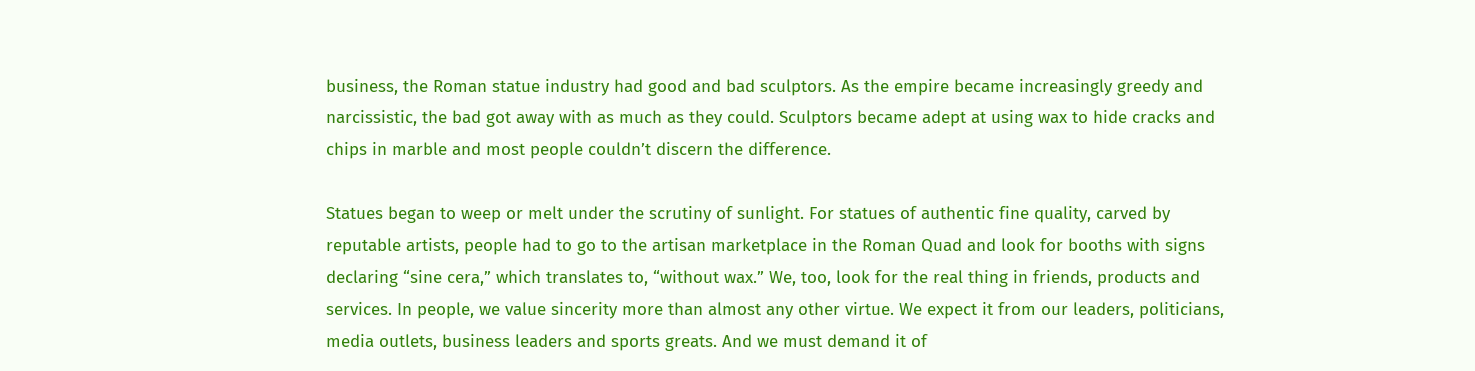business, the Roman statue industry had good and bad sculptors. As the empire became increasingly greedy and narcissistic, the bad got away with as much as they could. Sculptors became adept at using wax to hide cracks and chips in marble and most people couldn’t discern the difference.

Statues began to weep or melt under the scrutiny of sunlight. For statues of authentic fine quality, carved by reputable artists, people had to go to the artisan marketplace in the Roman Quad and look for booths with signs declaring “sine cera,” which translates to, “without wax.” We, too, look for the real thing in friends, products and services. In people, we value sincerity more than almost any other virtue. We expect it from our leaders, politicians, media outlets, business leaders and sports greats. And we must demand it of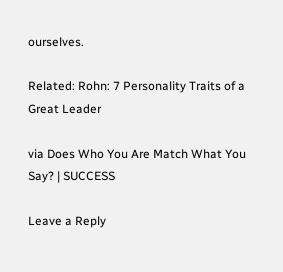ourselves.

Related: Rohn: 7 Personality Traits of a Great Leader

via Does Who You Are Match What You Say? | SUCCESS

Leave a Reply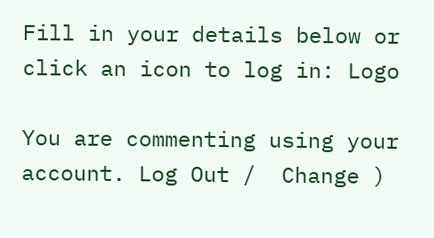Fill in your details below or click an icon to log in: Logo

You are commenting using your account. Log Out /  Change )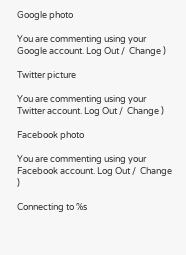Google photo

You are commenting using your Google account. Log Out /  Change )

Twitter picture

You are commenting using your Twitter account. Log Out /  Change )

Facebook photo

You are commenting using your Facebook account. Log Out /  Change )

Connecting to %s